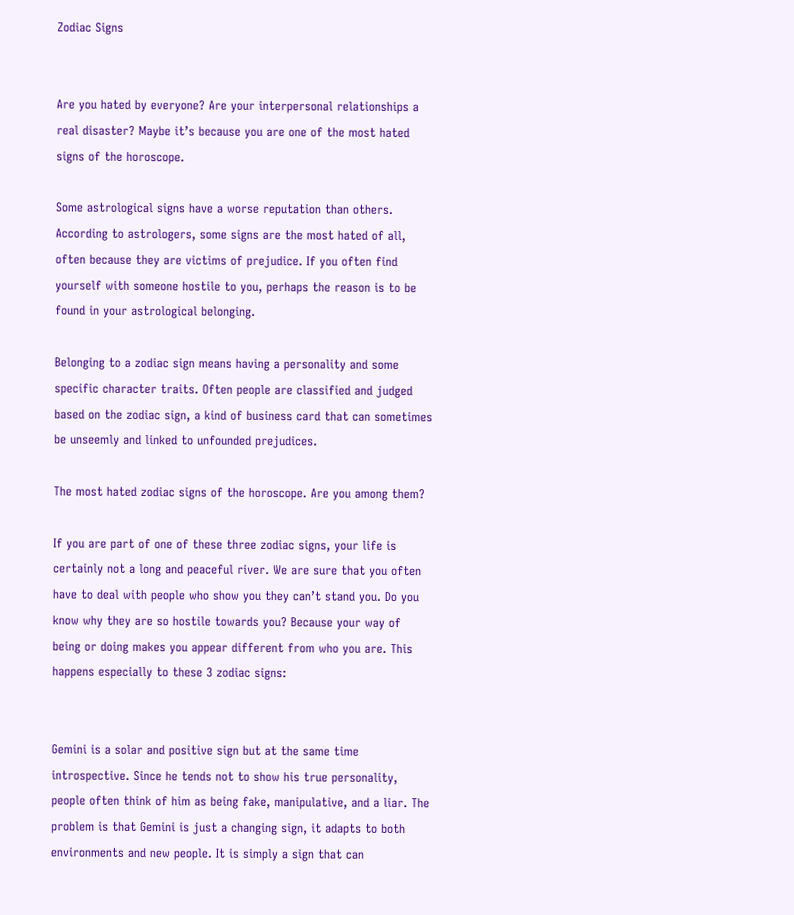Zodiac Signs


Are you hated by everyone? Are your interpersonal relationships a real disaster? Maybe it’s because you are one of the most hated signs of the horoscope.

Some astrological signs have a worse reputation than others. According to astrologers, some signs are the most hated of all, often because they are victims of prejudice. If you often find yourself with someone hostile to you, perhaps the reason is to be found in your astrological belonging.

Belonging to a zodiac sign means having a personality and some specific character traits. Often people are classified and judged based on the zodiac sign, a kind of business card that can sometimes be unseemly and linked to unfounded prejudices.

The most hated zodiac signs of the horoscope. Are you among them?

If you are part of one of these three zodiac signs, your life is certainly not a long and peaceful river. We are sure that you often have to deal with people who show you they can’t stand you. Do you know why they are so hostile towards you? Because your way of being or doing makes you appear different from who you are. This happens especially to these 3 zodiac signs:


Gemini is a solar and positive sign but at the same time introspective. Since he tends not to show his true personality, people often think of him as being fake, manipulative, and a liar. The problem is that Gemini is just a changing sign, it adapts to both environments and new people. It is simply a sign that can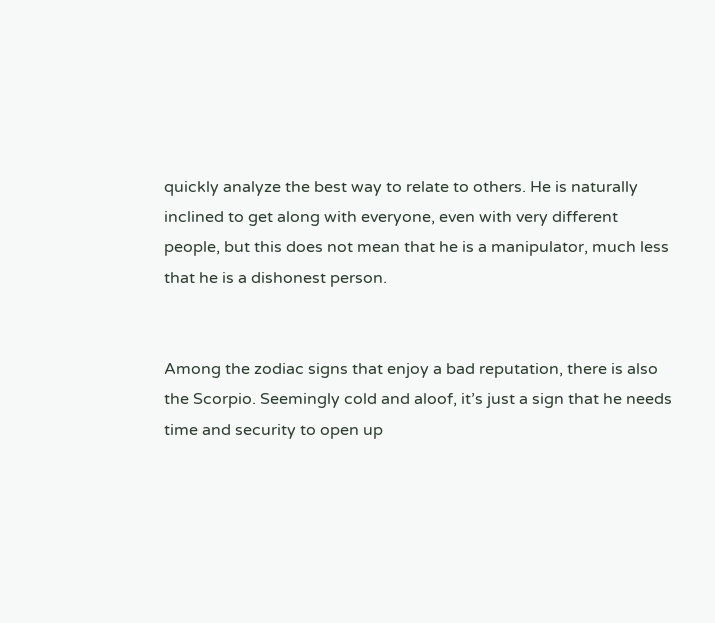quickly analyze the best way to relate to others. He is naturally inclined to get along with everyone, even with very different people, but this does not mean that he is a manipulator, much less that he is a dishonest person.


Among the zodiac signs that enjoy a bad reputation, there is also the Scorpio. Seemingly cold and aloof, it’s just a sign that he needs time and security to open up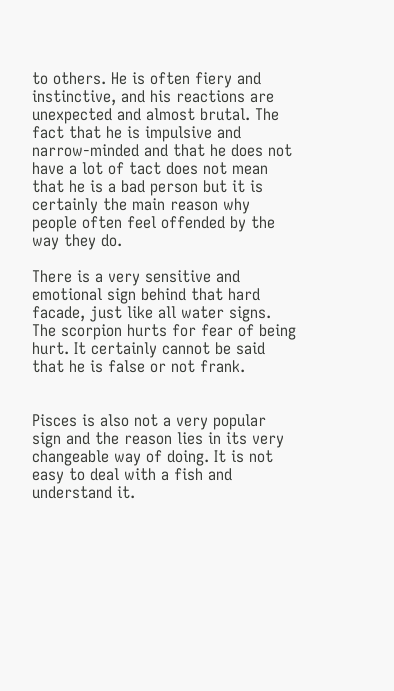to others. He is often fiery and instinctive, and his reactions are unexpected and almost brutal. The fact that he is impulsive and narrow-minded and that he does not have a lot of tact does not mean that he is a bad person but it is certainly the main reason why people often feel offended by the way they do.

There is a very sensitive and emotional sign behind that hard facade, just like all water signs. The scorpion hurts for fear of being hurt. It certainly cannot be said that he is false or not frank.


Pisces is also not a very popular sign and the reason lies in its very changeable way of doing. It is not easy to deal with a fish and understand it.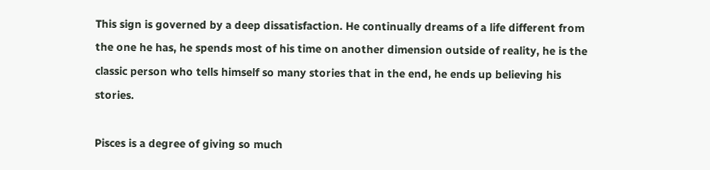This sign is governed by a deep dissatisfaction. He continually dreams of a life different from the one he has, he spends most of his time on another dimension outside of reality, he is the classic person who tells himself so many stories that in the end, he ends up believing his stories.

Pisces is a degree of giving so much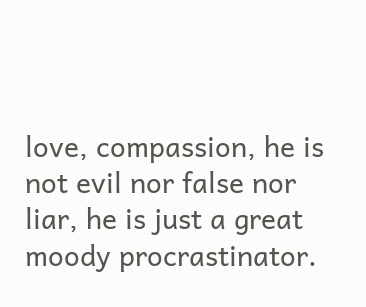love, compassion, he is not evil nor false nor liar, he is just a great moody procrastinator.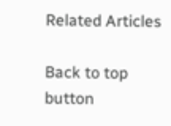Related Articles

Back to top button